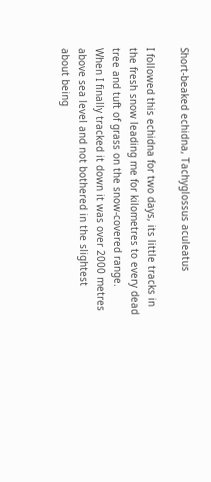Short-beaked echidna, Tachyglossus aculeatus

I followed this echidna for two days, its little tracks in the fresh snow leading me for kilometres to every dead tree and tuft of grass on the snow-covered range. When I finally tracked it down it was over 2000 metres above sea level and not bothered in the slightest about being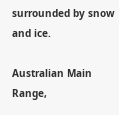surrounded by snow and ice.

Australian Main Range,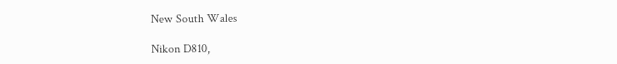New South Wales

Nikon D810,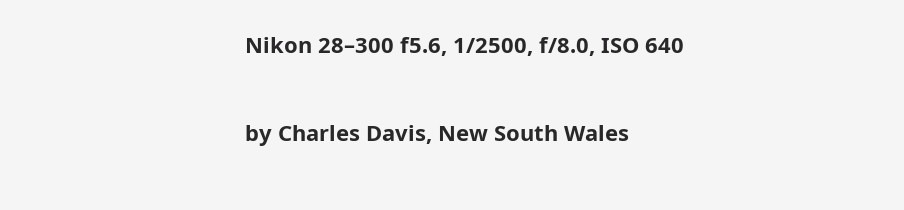Nikon 28–300 f5.6, 1/2500, f/8.0, ISO 640

by Charles Davis, New South Wales